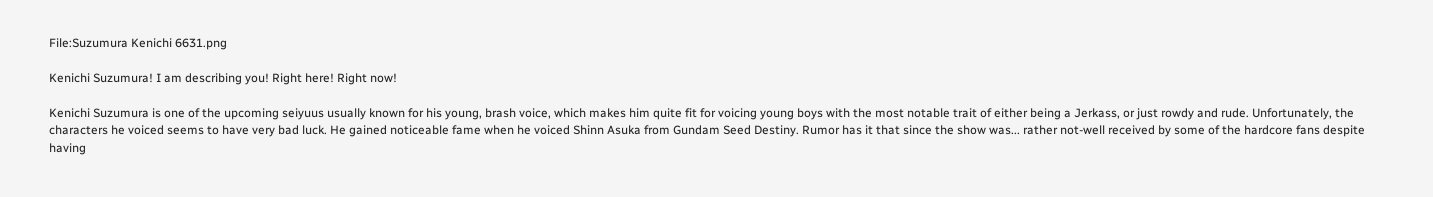File:Suzumura Kenichi 6631.png

Kenichi Suzumura! I am describing you! Right here! Right now!

Kenichi Suzumura is one of the upcoming seiyuus usually known for his young, brash voice, which makes him quite fit for voicing young boys with the most notable trait of either being a Jerkass, or just rowdy and rude. Unfortunately, the characters he voiced seems to have very bad luck. He gained noticeable fame when he voiced Shinn Asuka from Gundam Seed Destiny. Rumor has it that since the show was... rather not-well received by some of the hardcore fans despite having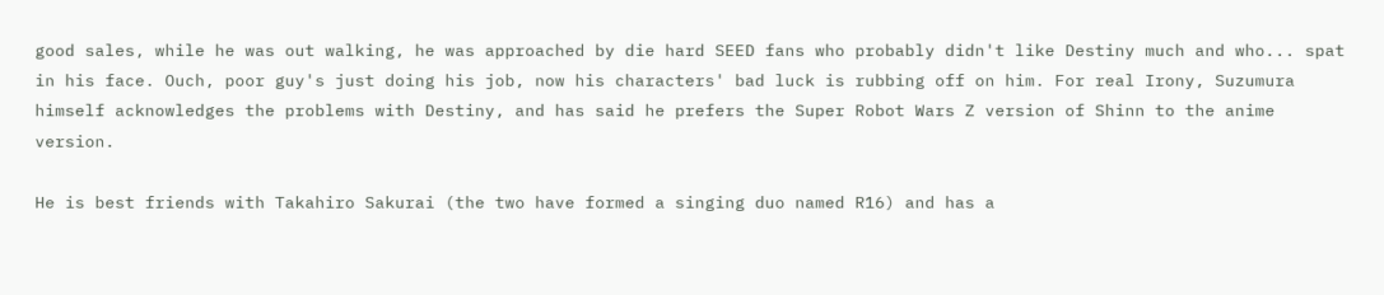good sales, while he was out walking, he was approached by die hard SEED fans who probably didn't like Destiny much and who... spat in his face. Ouch, poor guy's just doing his job, now his characters' bad luck is rubbing off on him. For real Irony, Suzumura himself acknowledges the problems with Destiny, and has said he prefers the Super Robot Wars Z version of Shinn to the anime version.

He is best friends with Takahiro Sakurai (the two have formed a singing duo named R16) and has a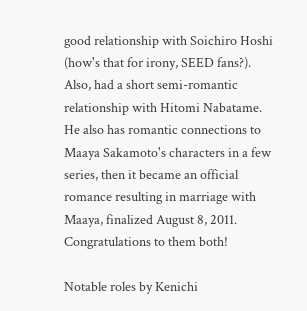good relationship with Soichiro Hoshi (how's that for irony, SEED fans?). Also, had a short semi-romantic relationship with Hitomi Nabatame. He also has romantic connections to Maaya Sakamoto's characters in a few series, then it became an official romance resulting in marriage with Maaya, finalized August 8, 2011. Congratulations to them both!

Notable roles by Kenichi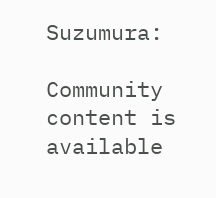Suzumura:

Community content is available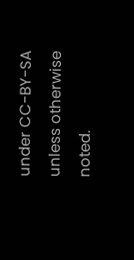under CC-BY-SA unless otherwise noted.